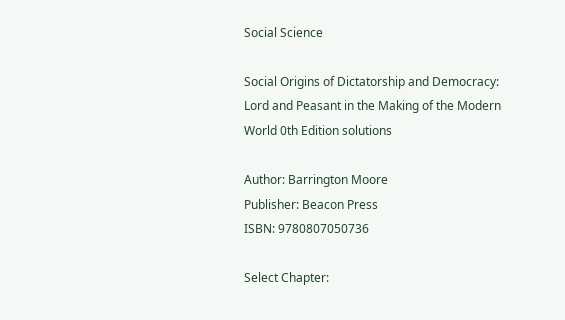Social Science

Social Origins of Dictatorship and Democracy: Lord and Peasant in the Making of the Modern World 0th Edition solutions

Author: Barrington Moore
Publisher: Beacon Press
ISBN: 9780807050736

Select Chapter: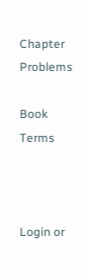Chapter Problems

Book Terms



Login or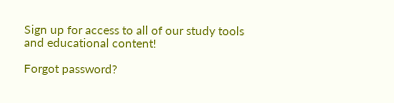Sign up for access to all of our study tools and educational content!

Forgot password?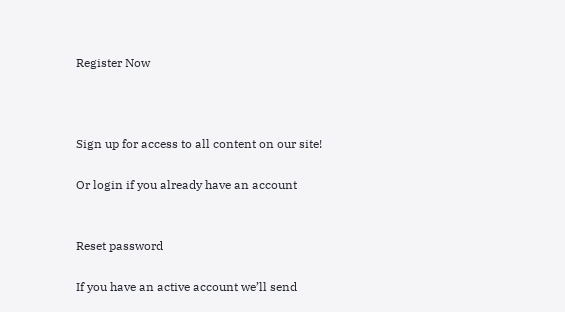Register Now



Sign up for access to all content on our site!

Or login if you already have an account


Reset password

If you have an active account we’ll send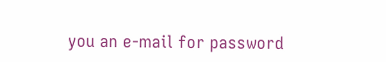you an e-mail for password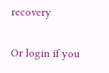recovery

Or login if you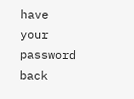have your password back